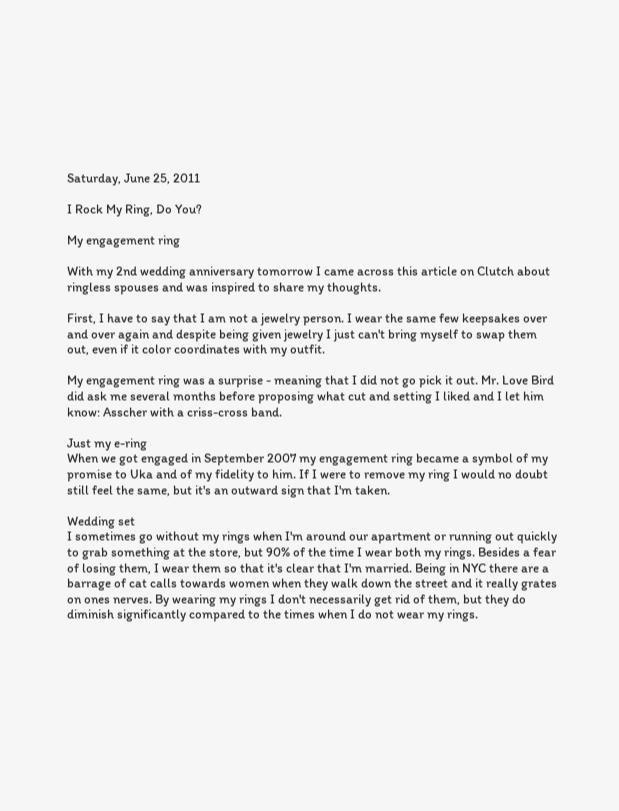Saturday, June 25, 2011

I Rock My Ring, Do You?

My engagement ring

With my 2nd wedding anniversary tomorrow I came across this article on Clutch about ringless spouses and was inspired to share my thoughts.

First, I have to say that I am not a jewelry person. I wear the same few keepsakes over and over again and despite being given jewelry I just can't bring myself to swap them out, even if it color coordinates with my outfit.

My engagement ring was a surprise - meaning that I did not go pick it out. Mr. Love Bird did ask me several months before proposing what cut and setting I liked and I let him know: Asscher with a criss-cross band.

Just my e-ring
When we got engaged in September 2007 my engagement ring became a symbol of my promise to Uka and of my fidelity to him. If I were to remove my ring I would no doubt still feel the same, but it's an outward sign that I'm taken.

Wedding set
I sometimes go without my rings when I'm around our apartment or running out quickly to grab something at the store, but 90% of the time I wear both my rings. Besides a fear of losing them, I wear them so that it's clear that I'm married. Being in NYC there are a barrage of cat calls towards women when they walk down the street and it really grates on ones nerves. By wearing my rings I don't necessarily get rid of them, but they do diminish significantly compared to the times when I do not wear my rings.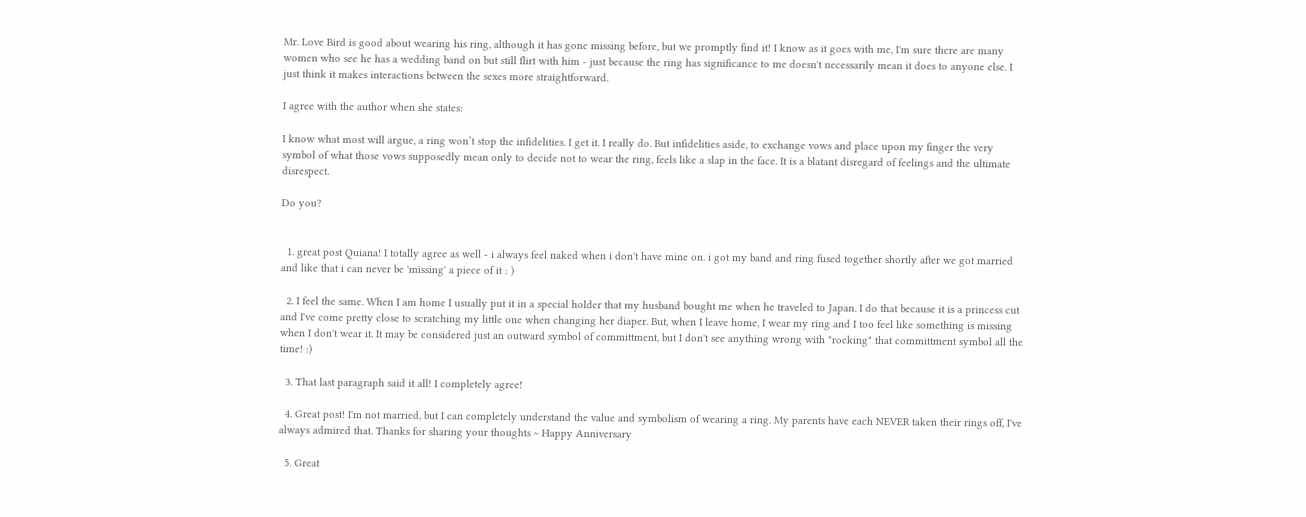Mr. Love Bird is good about wearing his ring, although it has gone missing before, but we promptly find it! I know as it goes with me, I'm sure there are many women who see he has a wedding band on but still flirt with him - just because the ring has significance to me doesn't necessarily mean it does to anyone else. I just think it makes interactions between the sexes more straightforward.

I agree with the author when she states:

I know what most will argue, a ring won’t stop the infidelities. I get it. I really do. But infidelities aside, to exchange vows and place upon my finger the very symbol of what those vows supposedly mean only to decide not to wear the ring, feels like a slap in the face. It is a blatant disregard of feelings and the ultimate disrespect.

Do you?


  1. great post Quiana! I totally agree as well - i always feel naked when i don't have mine on. i got my band and ring fused together shortly after we got married and like that i can never be 'missing' a piece of it : )

  2. I feel the same. When I am home I usually put it in a special holder that my husband bought me when he traveled to Japan. I do that because it is a princess cut and I've come pretty close to scratching my little one when changing her diaper. But, when I leave home, I wear my ring and I too feel like something is missing when I don't wear it. It may be considered just an outward symbol of committment, but I don't see anything wrong with "rocking" that committment symbol all the time! :)

  3. That last paragraph said it all! I completely agree!

  4. Great post! I'm not married, but I can completely understand the value and symbolism of wearing a ring. My parents have each NEVER taken their rings off, I've always admired that. Thanks for sharing your thoughts ~ Happy Anniversary

  5. Great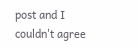post and I couldn't agree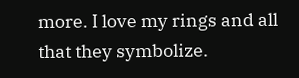more. I love my rings and all that they symbolize.